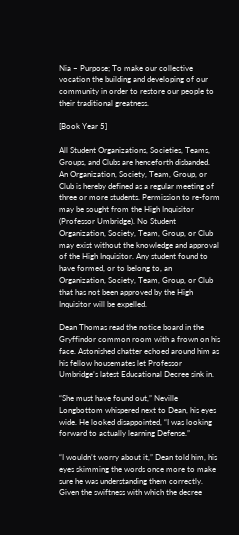Nia – Purpose; To make our collective vocation the building and developing of our community in order to restore our people to their traditional greatness.

[Book Year 5]

All Student Organizations, Societies, Teams, Groups, and Clubs are henceforth disbanded. An Organization, Society, Team, Group, or Club is hereby defined as a regular meeting of three or more students. Permission to re-form may be sought from the High Inquisitor (Professor Umbridge). No Student Organization, Society, Team, Group, or Club may exist without the knowledge and approval of the High Inquisitor. Any student found to have formed, or to belong to, an Organization, Society, Team, Group, or Club that has not been approved by the High Inquisitor will be expelled.

Dean Thomas read the notice board in the Gryffindor common room with a frown on his face. Astonished chatter echoed around him as his fellow housemates let Professor Umbridge’s latest Educational Decree sink in.

“She must have found out,” Neville Longbottom whispered next to Dean, his eyes wide. He looked disappointed, “I was looking forward to actually learning Defense.”

“I wouldn’t worry about it,” Dean told him, his eyes skimming the words once more to make sure he was understanding them correctly. Given the swiftness with which the decree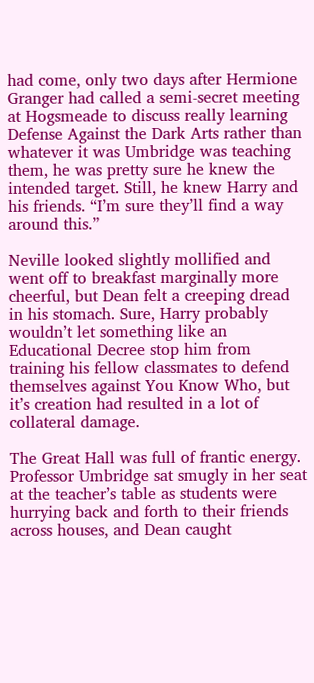had come, only two days after Hermione Granger had called a semi-secret meeting at Hogsmeade to discuss really learning Defense Against the Dark Arts rather than whatever it was Umbridge was teaching them, he was pretty sure he knew the intended target. Still, he knew Harry and his friends. “I’m sure they’ll find a way around this.”

Neville looked slightly mollified and went off to breakfast marginally more cheerful, but Dean felt a creeping dread in his stomach. Sure, Harry probably wouldn’t let something like an Educational Decree stop him from training his fellow classmates to defend themselves against You Know Who, but it’s creation had resulted in a lot of collateral damage.

The Great Hall was full of frantic energy. Professor Umbridge sat smugly in her seat at the teacher’s table as students were hurrying back and forth to their friends across houses, and Dean caught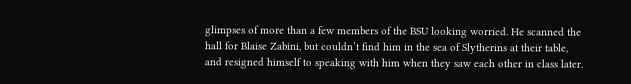glimpses of more than a few members of the BSU looking worried. He scanned the hall for Blaise Zabini, but couldn’t find him in the sea of Slytherins at their table, and resigned himself to speaking with him when they saw each other in class later.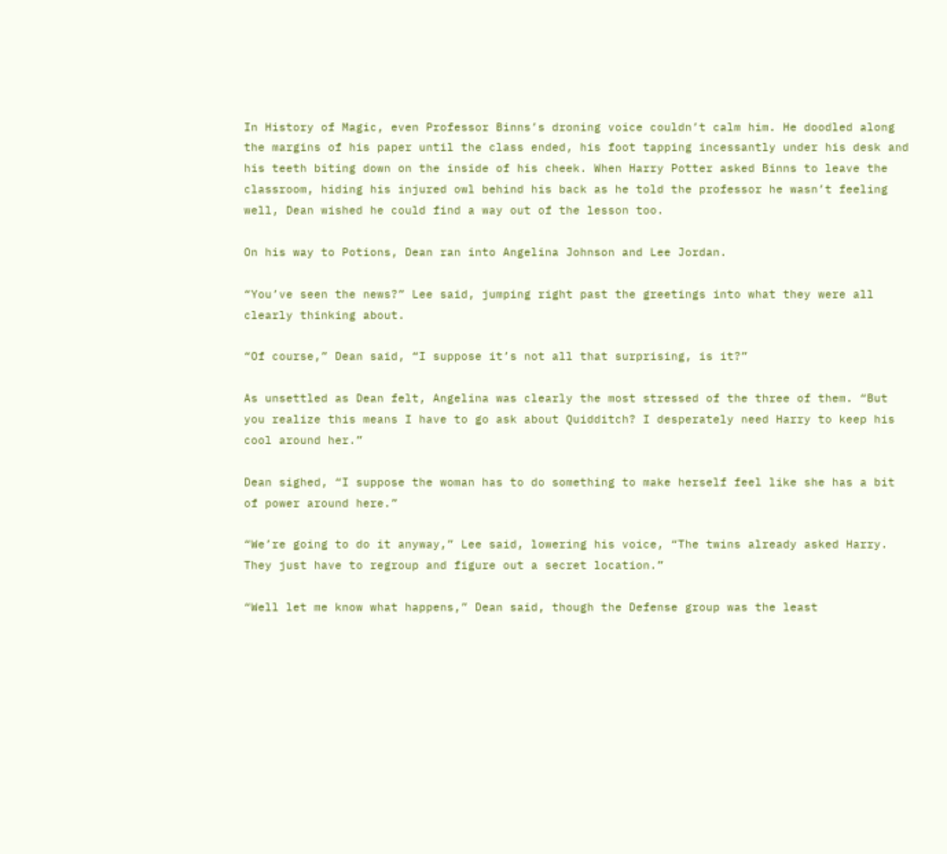In History of Magic, even Professor Binns’s droning voice couldn’t calm him. He doodled along the margins of his paper until the class ended, his foot tapping incessantly under his desk and his teeth biting down on the inside of his cheek. When Harry Potter asked Binns to leave the classroom, hiding his injured owl behind his back as he told the professor he wasn’t feeling well, Dean wished he could find a way out of the lesson too.

On his way to Potions, Dean ran into Angelina Johnson and Lee Jordan.

“You’ve seen the news?” Lee said, jumping right past the greetings into what they were all clearly thinking about.

“Of course,” Dean said, “I suppose it’s not all that surprising, is it?”

As unsettled as Dean felt, Angelina was clearly the most stressed of the three of them. “But you realize this means I have to go ask about Quidditch? I desperately need Harry to keep his cool around her.”

Dean sighed, “I suppose the woman has to do something to make herself feel like she has a bit of power around here.”

“We’re going to do it anyway,” Lee said, lowering his voice, “The twins already asked Harry. They just have to regroup and figure out a secret location.”

“Well let me know what happens,” Dean said, though the Defense group was the least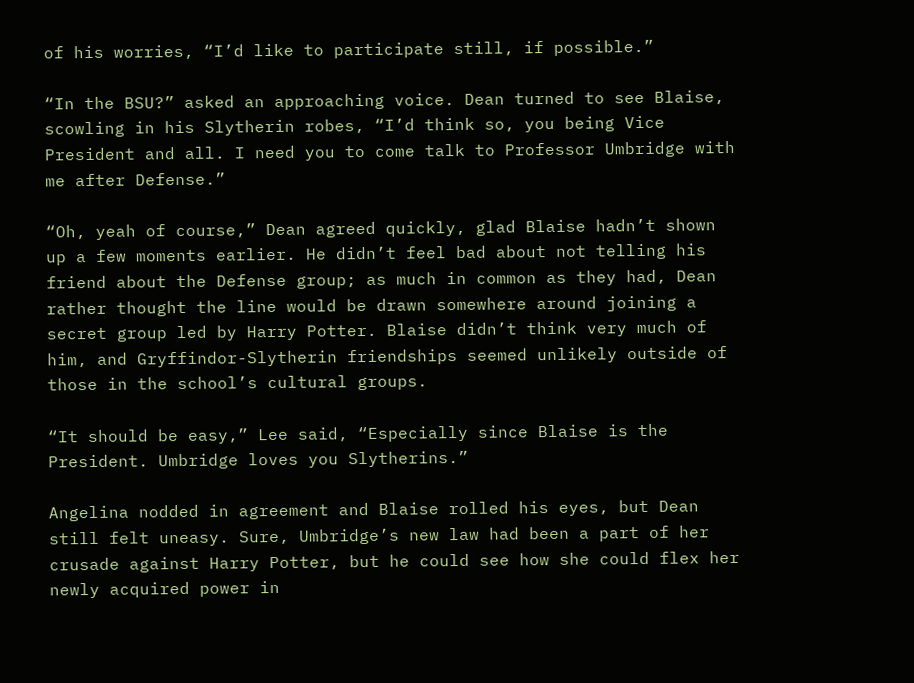of his worries, “I’d like to participate still, if possible.”

“In the BSU?” asked an approaching voice. Dean turned to see Blaise, scowling in his Slytherin robes, “I’d think so, you being Vice President and all. I need you to come talk to Professor Umbridge with me after Defense.”

“Oh, yeah of course,” Dean agreed quickly, glad Blaise hadn’t shown up a few moments earlier. He didn’t feel bad about not telling his friend about the Defense group; as much in common as they had, Dean rather thought the line would be drawn somewhere around joining a secret group led by Harry Potter. Blaise didn’t think very much of him, and Gryffindor-Slytherin friendships seemed unlikely outside of those in the school’s cultural groups.

“It should be easy,” Lee said, “Especially since Blaise is the President. Umbridge loves you Slytherins.”

Angelina nodded in agreement and Blaise rolled his eyes, but Dean still felt uneasy. Sure, Umbridge’s new law had been a part of her crusade against Harry Potter, but he could see how she could flex her newly acquired power in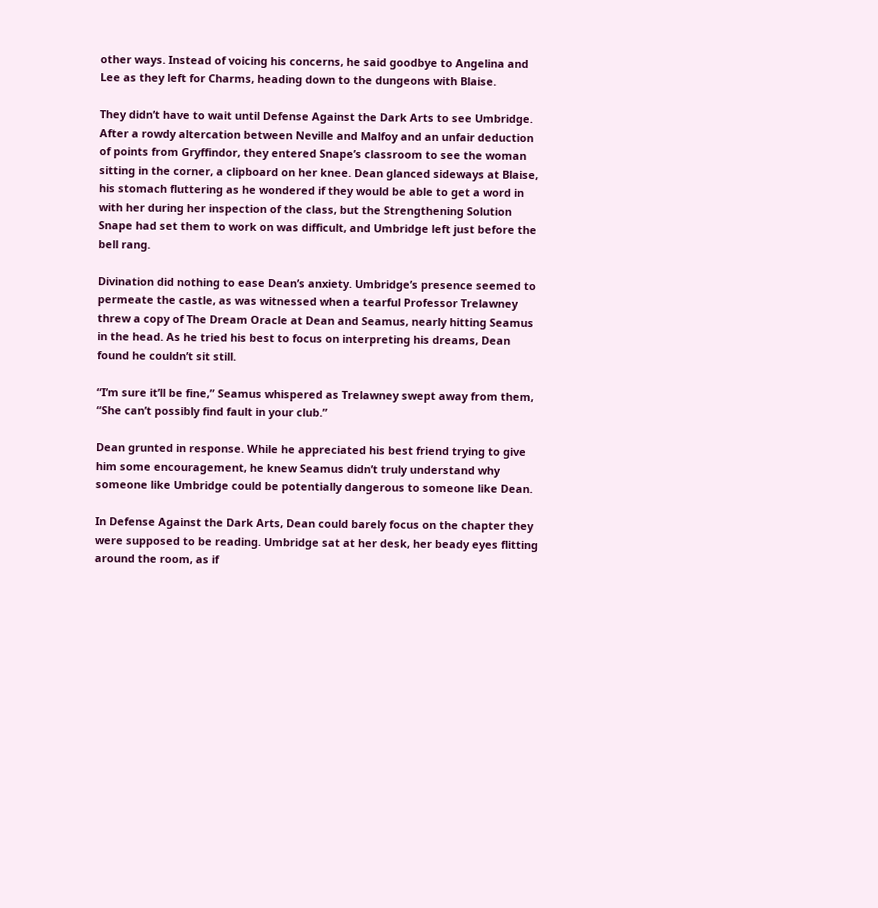other ways. Instead of voicing his concerns, he said goodbye to Angelina and Lee as they left for Charms, heading down to the dungeons with Blaise.

They didn’t have to wait until Defense Against the Dark Arts to see Umbridge. After a rowdy altercation between Neville and Malfoy and an unfair deduction of points from Gryffindor, they entered Snape’s classroom to see the woman sitting in the corner, a clipboard on her knee. Dean glanced sideways at Blaise, his stomach fluttering as he wondered if they would be able to get a word in with her during her inspection of the class, but the Strengthening Solution Snape had set them to work on was difficult, and Umbridge left just before the bell rang.

Divination did nothing to ease Dean’s anxiety. Umbridge’s presence seemed to permeate the castle, as was witnessed when a tearful Professor Trelawney threw a copy of The Dream Oracle at Dean and Seamus, nearly hitting Seamus in the head. As he tried his best to focus on interpreting his dreams, Dean found he couldn’t sit still.

“I’m sure it’ll be fine,” Seamus whispered as Trelawney swept away from them, “She can’t possibly find fault in your club.”

Dean grunted in response. While he appreciated his best friend trying to give him some encouragement, he knew Seamus didn’t truly understand why someone like Umbridge could be potentially dangerous to someone like Dean.

In Defense Against the Dark Arts, Dean could barely focus on the chapter they were supposed to be reading. Umbridge sat at her desk, her beady eyes flitting around the room, as if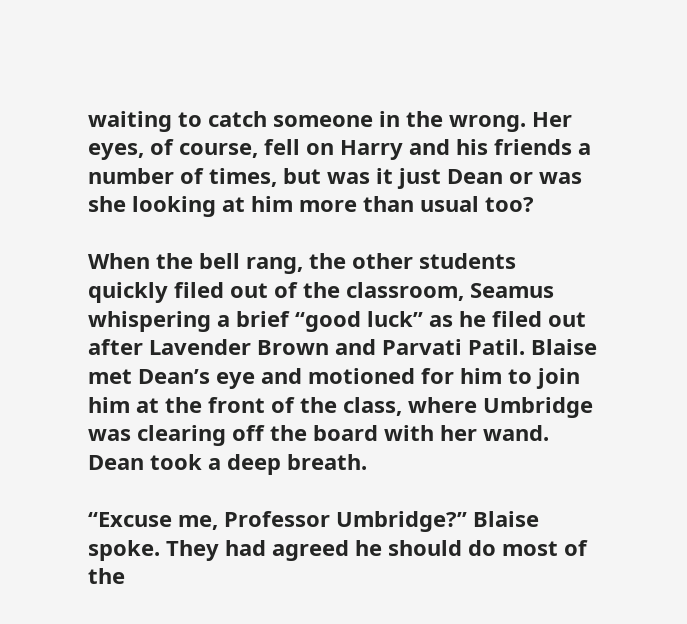waiting to catch someone in the wrong. Her eyes, of course, fell on Harry and his friends a number of times, but was it just Dean or was she looking at him more than usual too?

When the bell rang, the other students quickly filed out of the classroom, Seamus whispering a brief “good luck” as he filed out after Lavender Brown and Parvati Patil. Blaise met Dean’s eye and motioned for him to join him at the front of the class, where Umbridge was clearing off the board with her wand. Dean took a deep breath.

“Excuse me, Professor Umbridge?” Blaise spoke. They had agreed he should do most of the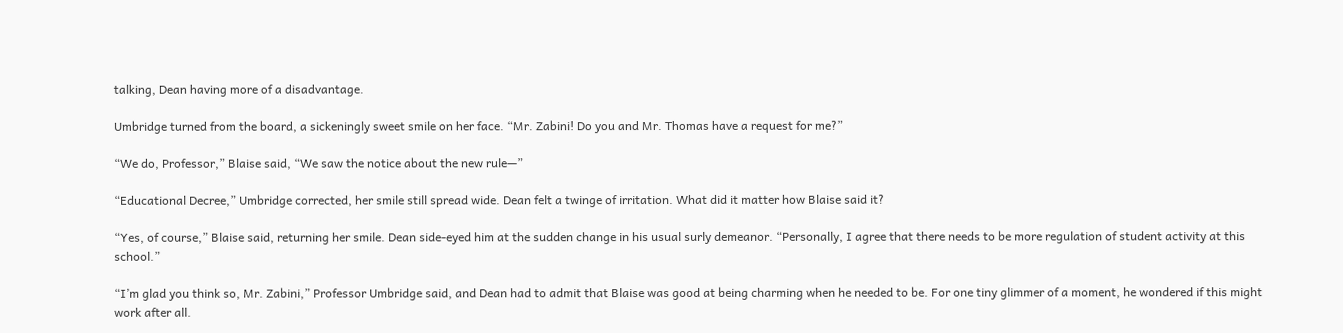talking, Dean having more of a disadvantage.

Umbridge turned from the board, a sickeningly sweet smile on her face. “Mr. Zabini! Do you and Mr. Thomas have a request for me?”

“We do, Professor,” Blaise said, “We saw the notice about the new rule—”

“Educational Decree,” Umbridge corrected, her smile still spread wide. Dean felt a twinge of irritation. What did it matter how Blaise said it?

“Yes, of course,” Blaise said, returning her smile. Dean side-eyed him at the sudden change in his usual surly demeanor. “Personally, I agree that there needs to be more regulation of student activity at this school.”

“I’m glad you think so, Mr. Zabini,” Professor Umbridge said, and Dean had to admit that Blaise was good at being charming when he needed to be. For one tiny glimmer of a moment, he wondered if this might work after all.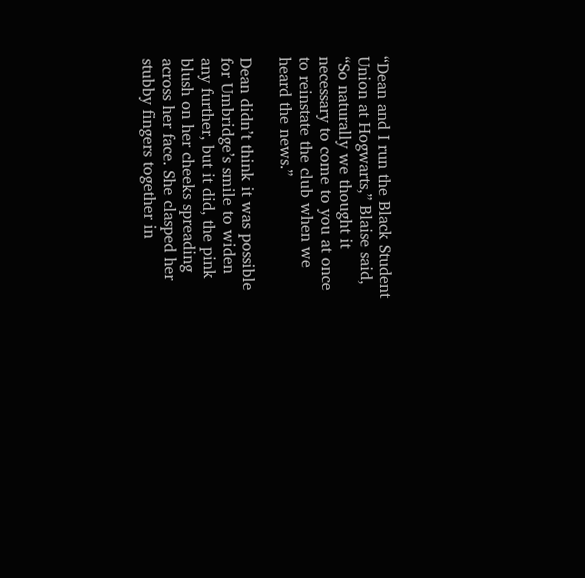“Dean and I run the Black Student Union at Hogwarts,” Blaise said, “So naturally we thought it necessary to come to you at once to reinstate the club when we heard the news.”

Dean didn’t think it was possible for Umbridge’s smile to widen any further, but it did, the pink blush on her cheeks spreading across her face. She clasped her stubby fingers together in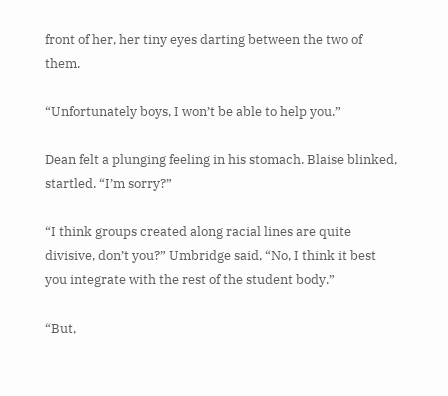front of her, her tiny eyes darting between the two of them.

“Unfortunately boys, I won’t be able to help you.”

Dean felt a plunging feeling in his stomach. Blaise blinked, startled. “I’m sorry?”

“I think groups created along racial lines are quite divisive, don’t you?” Umbridge said, “No, I think it best you integrate with the rest of the student body.”

“But,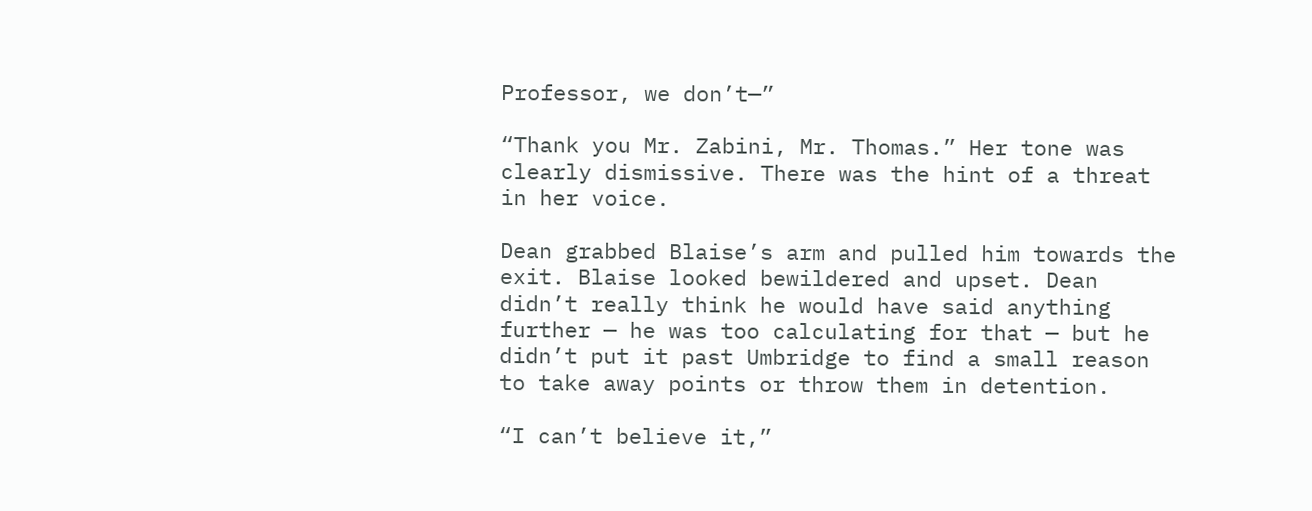Professor, we don’t—”

“Thank you Mr. Zabini, Mr. Thomas.” Her tone was clearly dismissive. There was the hint of a threat in her voice.

Dean grabbed Blaise’s arm and pulled him towards the exit. Blaise looked bewildered and upset. Dean didn’t really think he would have said anything further — he was too calculating for that — but he didn’t put it past Umbridge to find a small reason to take away points or throw them in detention.

“I can’t believe it,”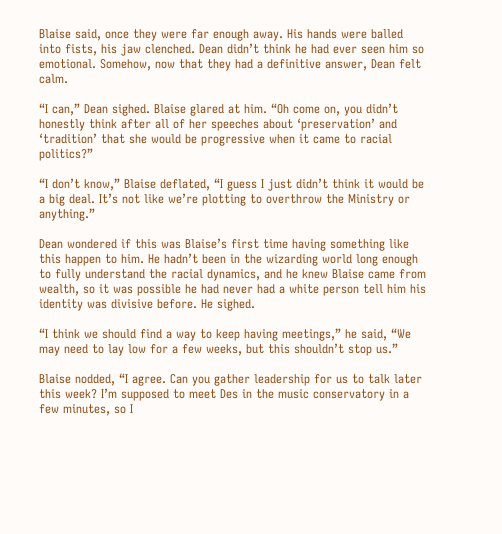Blaise said, once they were far enough away. His hands were balled into fists, his jaw clenched. Dean didn’t think he had ever seen him so emotional. Somehow, now that they had a definitive answer, Dean felt calm.

“I can,” Dean sighed. Blaise glared at him. “Oh come on, you didn’t honestly think after all of her speeches about ‘preservation’ and ‘tradition’ that she would be progressive when it came to racial politics?”

“I don’t know,” Blaise deflated, “I guess I just didn’t think it would be a big deal. It’s not like we’re plotting to overthrow the Ministry or anything.”

Dean wondered if this was Blaise’s first time having something like this happen to him. He hadn’t been in the wizarding world long enough to fully understand the racial dynamics, and he knew Blaise came from wealth, so it was possible he had never had a white person tell him his identity was divisive before. He sighed.

“I think we should find a way to keep having meetings,” he said, “We may need to lay low for a few weeks, but this shouldn’t stop us.”

Blaise nodded, “I agree. Can you gather leadership for us to talk later this week? I’m supposed to meet Des in the music conservatory in a few minutes, so I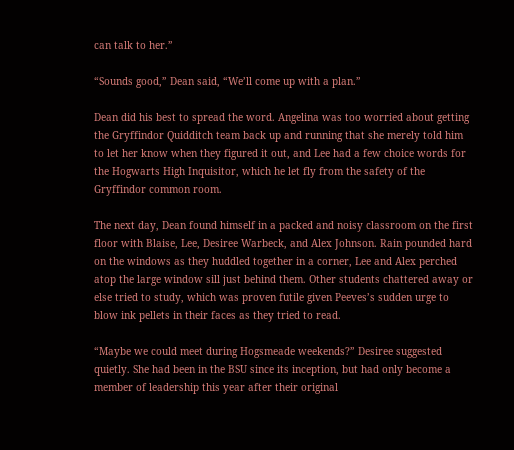can talk to her.”

“Sounds good,” Dean said, “We’ll come up with a plan.”

Dean did his best to spread the word. Angelina was too worried about getting the Gryffindor Quidditch team back up and running that she merely told him to let her know when they figured it out, and Lee had a few choice words for the Hogwarts High Inquisitor, which he let fly from the safety of the Gryffindor common room.

The next day, Dean found himself in a packed and noisy classroom on the first floor with Blaise, Lee, Desiree Warbeck, and Alex Johnson. Rain pounded hard on the windows as they huddled together in a corner, Lee and Alex perched atop the large window sill just behind them. Other students chattered away or else tried to study, which was proven futile given Peeves’s sudden urge to blow ink pellets in their faces as they tried to read.

“Maybe we could meet during Hogsmeade weekends?” Desiree suggested quietly. She had been in the BSU since its inception, but had only become a member of leadership this year after their original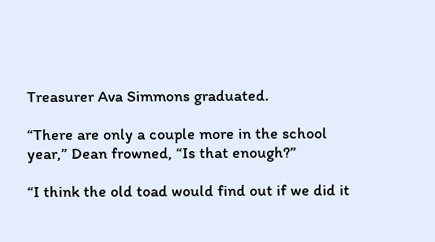Treasurer Ava Simmons graduated.

“There are only a couple more in the school year,” Dean frowned, “Is that enough?”

“I think the old toad would find out if we did it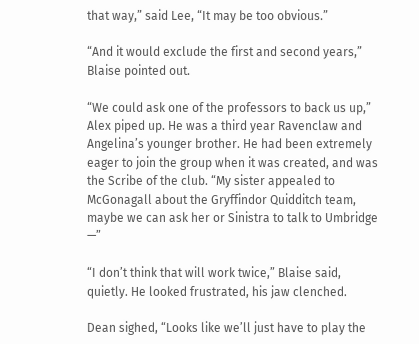that way,” said Lee, “It may be too obvious.”

“And it would exclude the first and second years,” Blaise pointed out.

“We could ask one of the professors to back us up,” Alex piped up. He was a third year Ravenclaw and Angelina’s younger brother. He had been extremely eager to join the group when it was created, and was the Scribe of the club. “My sister appealed to McGonagall about the Gryffindor Quidditch team, maybe we can ask her or Sinistra to talk to Umbridge —”

“I don’t think that will work twice,” Blaise said, quietly. He looked frustrated, his jaw clenched.

Dean sighed, “Looks like we’ll just have to play the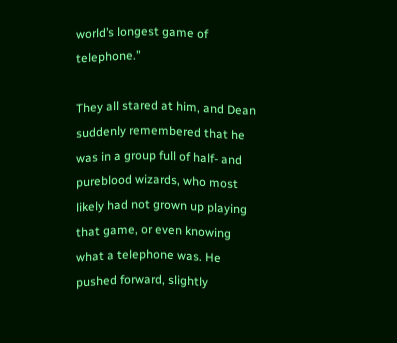world’s longest game of telephone.”

They all stared at him, and Dean suddenly remembered that he was in a group full of half- and pureblood wizards, who most likely had not grown up playing that game, or even knowing what a telephone was. He pushed forward, slightly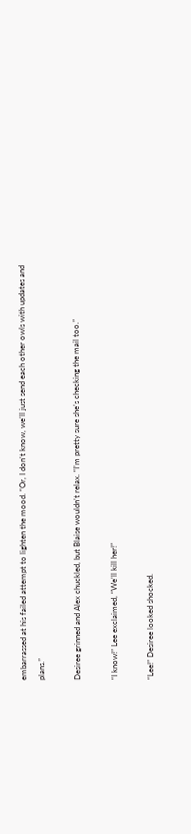embarrassed at his failed attempt to lighten the mood. “Or, I don’t know, we’ll just send each other owls with updates and plans.”

Desiree grinned and Alex chuckled, but Blaise wouldn’t relax. “I’m pretty sure she’s checking the mail too.”

“I know!” Lee exclaimed, “We’ll kill her!”

“Lee!” Desiree looked shocked.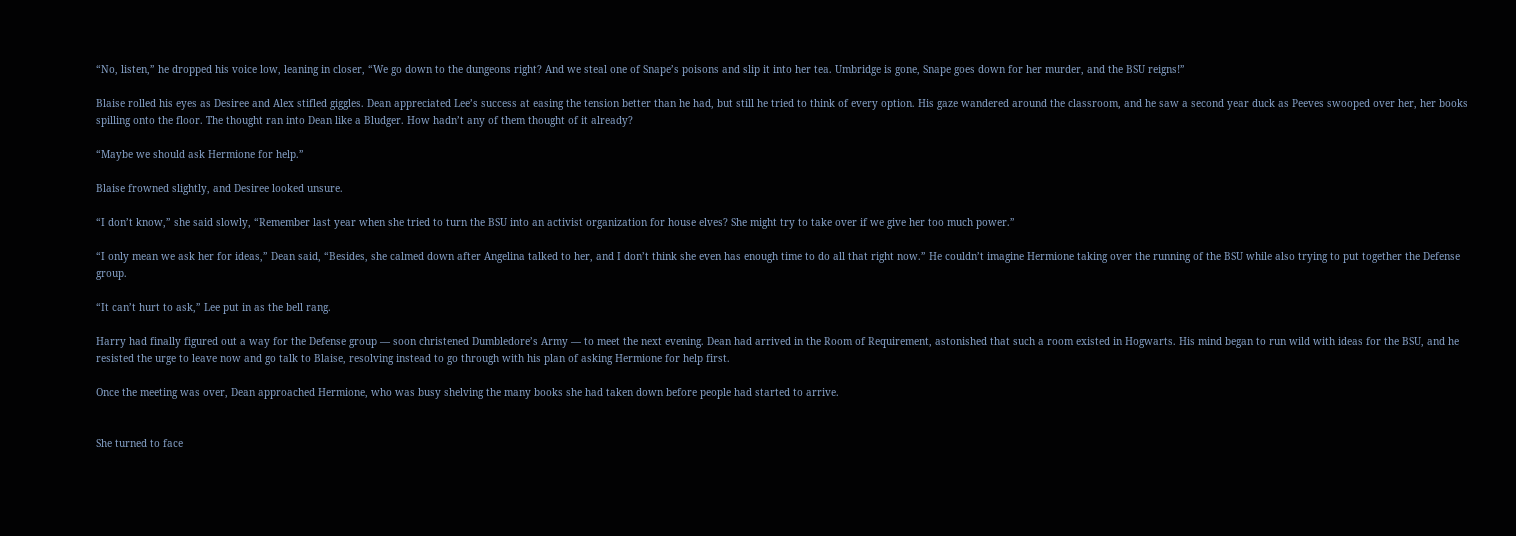“No, listen,” he dropped his voice low, leaning in closer, “We go down to the dungeons right? And we steal one of Snape’s poisons and slip it into her tea. Umbridge is gone, Snape goes down for her murder, and the BSU reigns!”

Blaise rolled his eyes as Desiree and Alex stifled giggles. Dean appreciated Lee’s success at easing the tension better than he had, but still he tried to think of every option. His gaze wandered around the classroom, and he saw a second year duck as Peeves swooped over her, her books spilling onto the floor. The thought ran into Dean like a Bludger. How hadn’t any of them thought of it already?

“Maybe we should ask Hermione for help.”

Blaise frowned slightly, and Desiree looked unsure.

“I don’t know,” she said slowly, “Remember last year when she tried to turn the BSU into an activist organization for house elves? She might try to take over if we give her too much power.”

“I only mean we ask her for ideas,” Dean said, “Besides, she calmed down after Angelina talked to her, and I don’t think she even has enough time to do all that right now.” He couldn’t imagine Hermione taking over the running of the BSU while also trying to put together the Defense group.

“It can’t hurt to ask,” Lee put in as the bell rang.

Harry had finally figured out a way for the Defense group — soon christened Dumbledore’s Army — to meet the next evening. Dean had arrived in the Room of Requirement, astonished that such a room existed in Hogwarts. His mind began to run wild with ideas for the BSU, and he resisted the urge to leave now and go talk to Blaise, resolving instead to go through with his plan of asking Hermione for help first.

Once the meeting was over, Dean approached Hermione, who was busy shelving the many books she had taken down before people had started to arrive.


She turned to face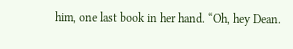him, one last book in her hand. “Oh, hey Dean.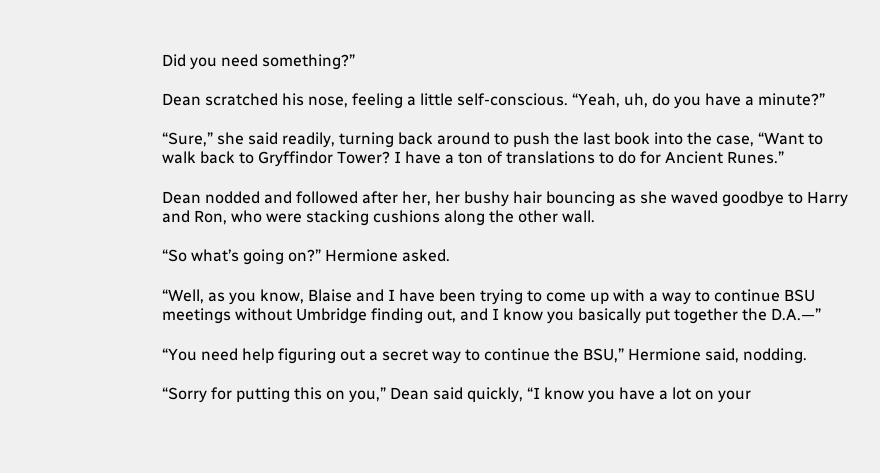Did you need something?”

Dean scratched his nose, feeling a little self-conscious. “Yeah, uh, do you have a minute?”

“Sure,” she said readily, turning back around to push the last book into the case, “Want to walk back to Gryffindor Tower? I have a ton of translations to do for Ancient Runes.”

Dean nodded and followed after her, her bushy hair bouncing as she waved goodbye to Harry and Ron, who were stacking cushions along the other wall.

“So what’s going on?” Hermione asked.

“Well, as you know, Blaise and I have been trying to come up with a way to continue BSU meetings without Umbridge finding out, and I know you basically put together the D.A.—”

“You need help figuring out a secret way to continue the BSU,” Hermione said, nodding.

“Sorry for putting this on you,” Dean said quickly, “I know you have a lot on your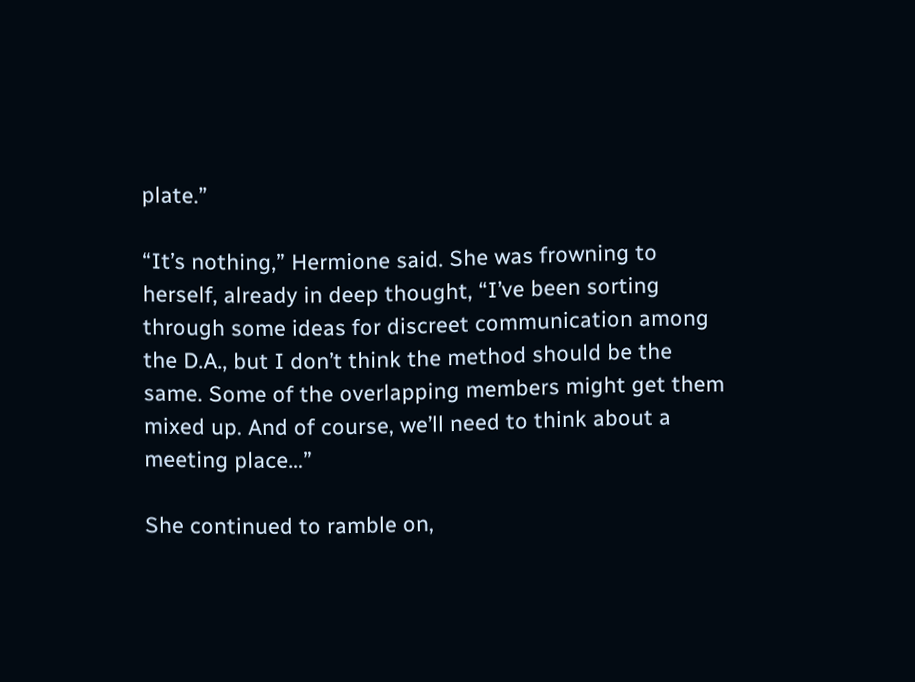plate.”

“It’s nothing,” Hermione said. She was frowning to herself, already in deep thought, “I’ve been sorting through some ideas for discreet communication among the D.A., but I don’t think the method should be the same. Some of the overlapping members might get them mixed up. And of course, we’ll need to think about a meeting place…”

She continued to ramble on,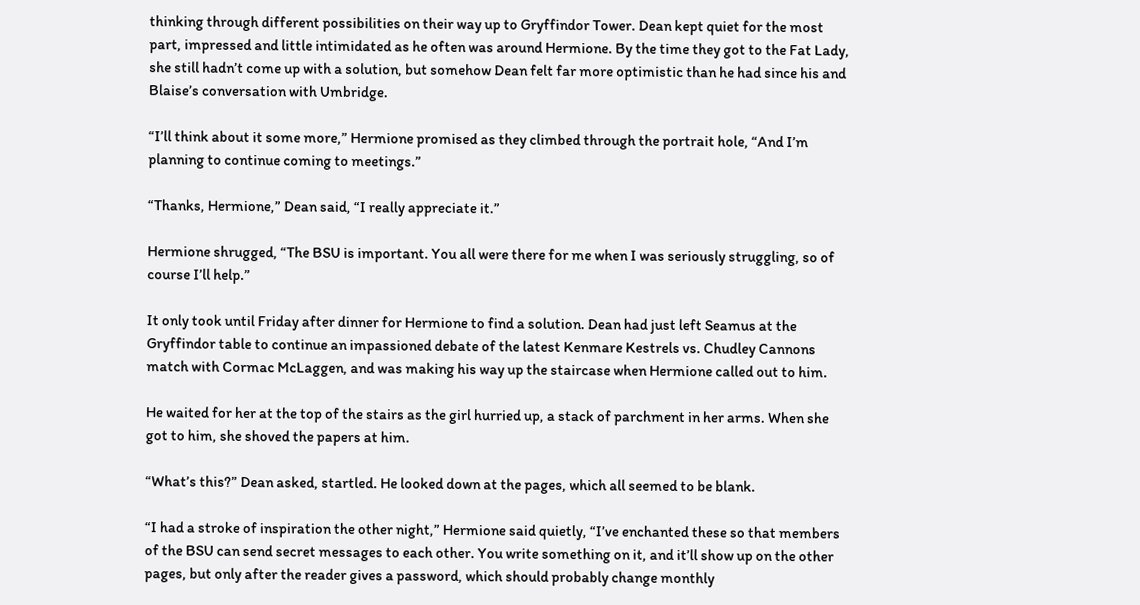thinking through different possibilities on their way up to Gryffindor Tower. Dean kept quiet for the most part, impressed and little intimidated as he often was around Hermione. By the time they got to the Fat Lady, she still hadn’t come up with a solution, but somehow Dean felt far more optimistic than he had since his and Blaise’s conversation with Umbridge.

“I’ll think about it some more,” Hermione promised as they climbed through the portrait hole, “And I’m planning to continue coming to meetings.”

“Thanks, Hermione,” Dean said, “I really appreciate it.”

Hermione shrugged, “The BSU is important. You all were there for me when I was seriously struggling, so of course I’ll help.”

It only took until Friday after dinner for Hermione to find a solution. Dean had just left Seamus at the Gryffindor table to continue an impassioned debate of the latest Kenmare Kestrels vs. Chudley Cannons match with Cormac McLaggen, and was making his way up the staircase when Hermione called out to him.

He waited for her at the top of the stairs as the girl hurried up, a stack of parchment in her arms. When she got to him, she shoved the papers at him.

“What’s this?” Dean asked, startled. He looked down at the pages, which all seemed to be blank.

“I had a stroke of inspiration the other night,” Hermione said quietly, “I’ve enchanted these so that members of the BSU can send secret messages to each other. You write something on it, and it’ll show up on the other pages, but only after the reader gives a password, which should probably change monthly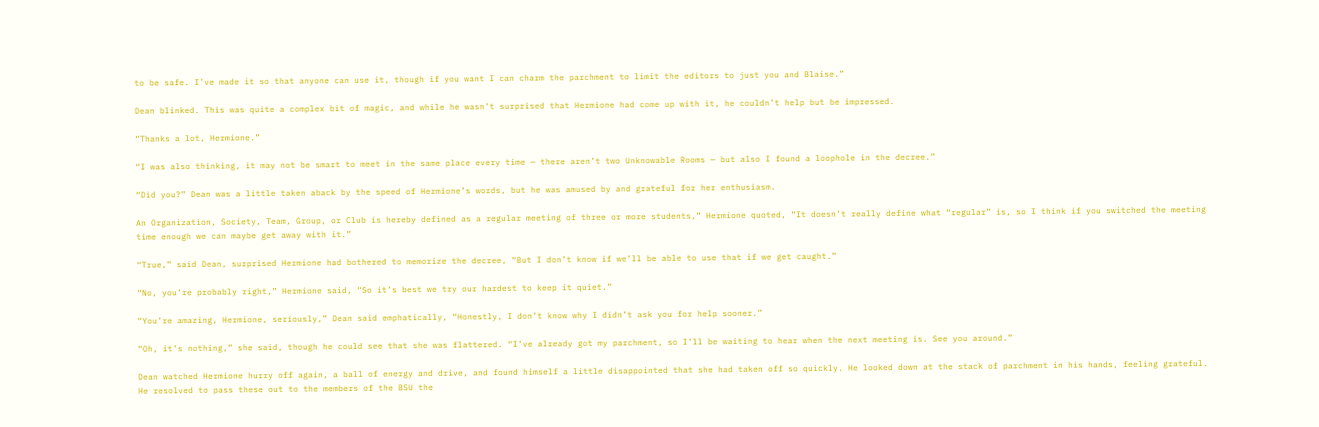to be safe. I’ve made it so that anyone can use it, though if you want I can charm the parchment to limit the editors to just you and Blaise.”

Dean blinked. This was quite a complex bit of magic, and while he wasn’t surprised that Hermione had come up with it, he couldn’t help but be impressed.

“Thanks a lot, Hermione.”

“I was also thinking, it may not be smart to meet in the same place every time — there aren’t two Unknowable Rooms — but also I found a loophole in the decree.”

“Did you?” Dean was a little taken aback by the speed of Hermione’s words, but he was amused by and grateful for her enthusiasm.

An Organization, Society, Team, Group, or Club is hereby defined as a regular meeting of three or more students,” Hermione quoted, “It doesn’t really define what “regular” is, so I think if you switched the meeting time enough we can maybe get away with it.”

“True,” said Dean, surprised Hermione had bothered to memorize the decree, “But I don’t know if we’ll be able to use that if we get caught.”

“No, you’re probably right,” Hermione said, “So it’s best we try our hardest to keep it quiet.”

“You’re amazing, Hermione, seriously,” Dean said emphatically, “Honestly, I don’t know why I didn’t ask you for help sooner.”

“Oh, it’s nothing,” she said, though he could see that she was flattered. “I’ve already got my parchment, so I’ll be waiting to hear when the next meeting is. See you around.”

Dean watched Hermione hurry off again, a ball of energy and drive, and found himself a little disappointed that she had taken off so quickly. He looked down at the stack of parchment in his hands, feeling grateful. He resolved to pass these out to the members of the BSU the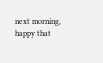next morning, happy that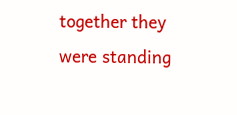together they were standing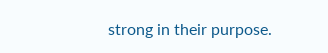strong in their purpose.